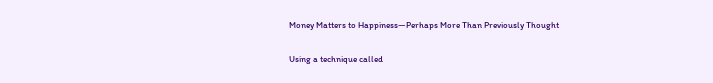Money Matters to Happiness—Perhaps More Than Previously Thought

Using a technique called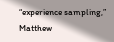“experience sampling,” Matthew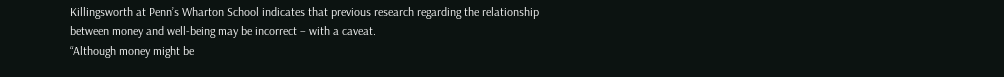Killingsworth at Penn’s Wharton School indicates that previous research regarding the relationship between money and well-being may be incorrect – with a caveat.
“Although money might be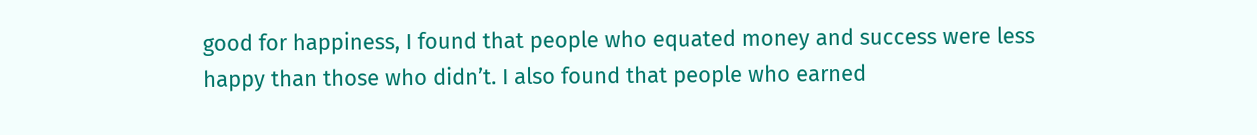good for happiness, I found that people who equated money and success were less happy than those who didn’t. I also found that people who earned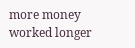more money worked longer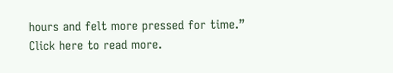hours and felt more pressed for time.”
Click here to read more.